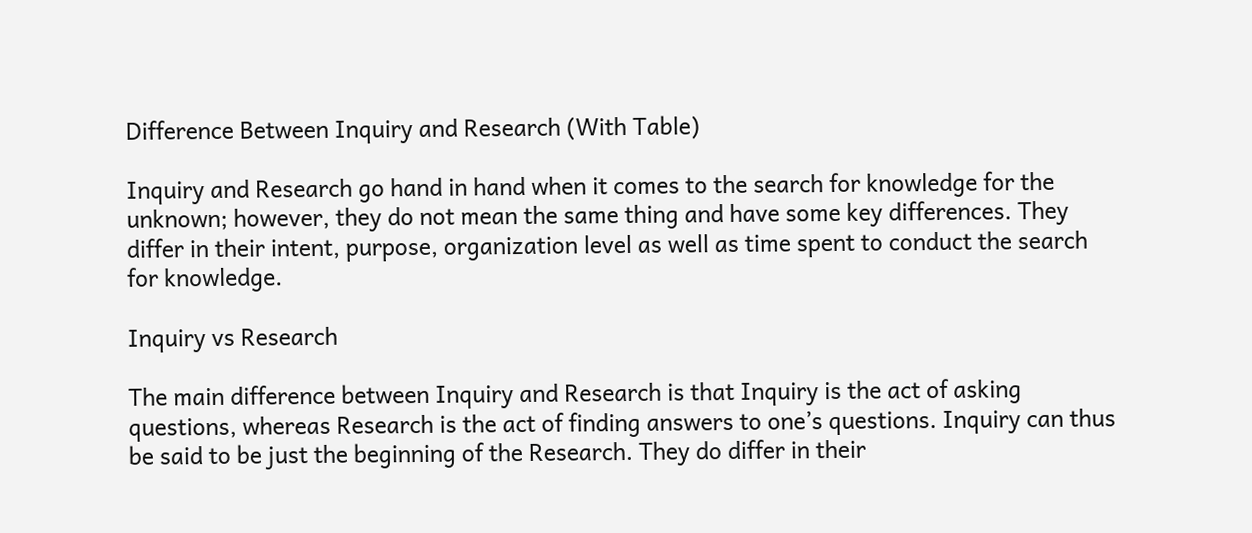Difference Between Inquiry and Research (With Table)

Inquiry and Research go hand in hand when it comes to the search for knowledge for the unknown; however, they do not mean the same thing and have some key differences. They differ in their intent, purpose, organization level as well as time spent to conduct the search for knowledge.

Inquiry vs Research

The main difference between Inquiry and Research is that Inquiry is the act of asking questions, whereas Research is the act of finding answers to one’s questions. Inquiry can thus be said to be just the beginning of the Research. They do differ in their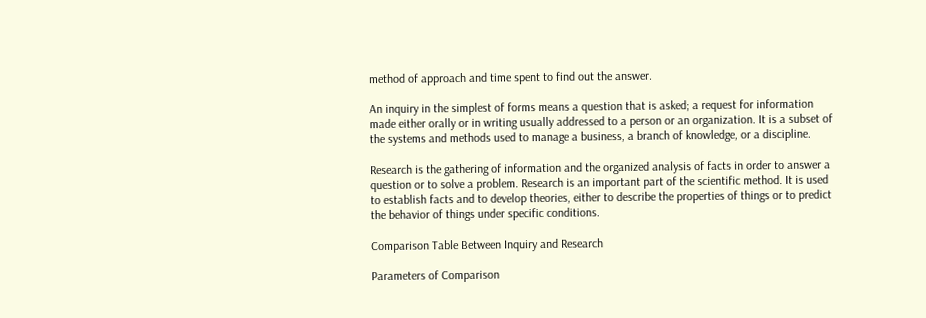method of approach and time spent to find out the answer.

An inquiry in the simplest of forms means a question that is asked; a request for information made either orally or in writing usually addressed to a person or an organization. It is a subset of the systems and methods used to manage a business, a branch of knowledge, or a discipline.

Research is the gathering of information and the organized analysis of facts in order to answer a question or to solve a problem. Research is an important part of the scientific method. It is used to establish facts and to develop theories, either to describe the properties of things or to predict the behavior of things under specific conditions.

Comparison Table Between Inquiry and Research

Parameters of Comparison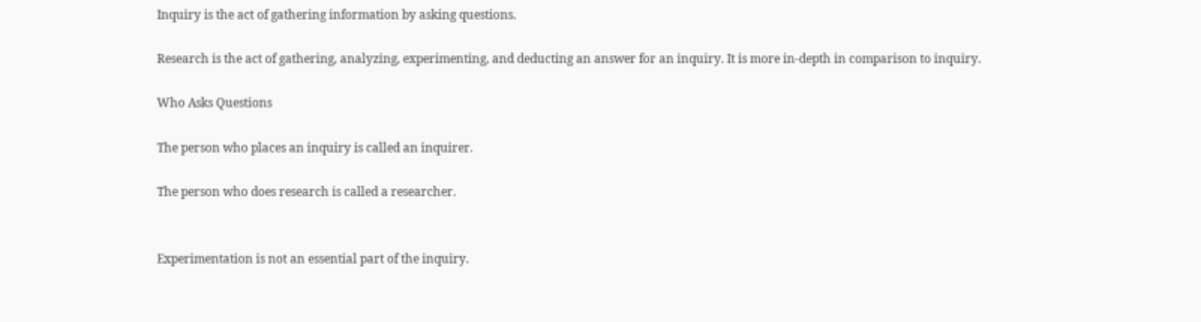Inquiry is the act of gathering information by asking questions.

Research is the act of gathering, analyzing, experimenting, and deducting an answer for an inquiry. It is more in-depth in comparison to inquiry.

Who Asks Questions

The person who places an inquiry is called an inquirer.

The person who does research is called a researcher.


Experimentation is not an essential part of the inquiry.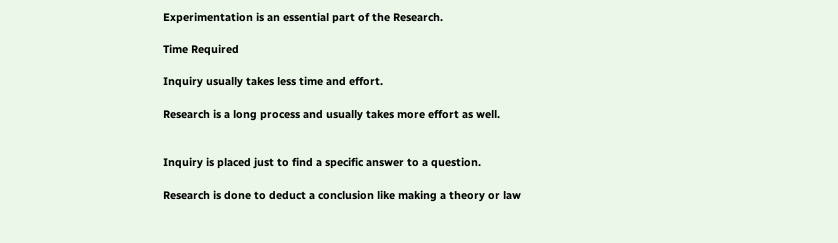Experimentation is an essential part of the Research.

Time Required

Inquiry usually takes less time and effort.

Research is a long process and usually takes more effort as well.


Inquiry is placed just to find a specific answer to a question.

Research is done to deduct a conclusion like making a theory or law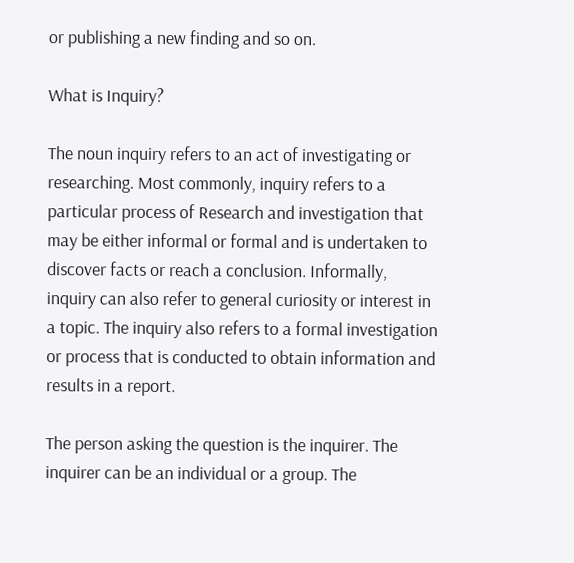or publishing a new finding and so on.

What is Inquiry?

The noun inquiry refers to an act of investigating or researching. Most commonly, inquiry refers to a particular process of Research and investigation that may be either informal or formal and is undertaken to discover facts or reach a conclusion. Informally, inquiry can also refer to general curiosity or interest in a topic. The inquiry also refers to a formal investigation or process that is conducted to obtain information and results in a report.

The person asking the question is the inquirer. The inquirer can be an individual or a group. The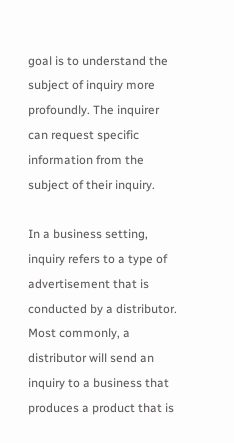goal is to understand the subject of inquiry more profoundly. The inquirer can request specific information from the subject of their inquiry.

In a business setting, inquiry refers to a type of advertisement that is conducted by a distributor. Most commonly, a distributor will send an inquiry to a business that produces a product that is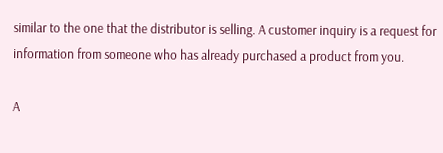similar to the one that the distributor is selling. A customer inquiry is a request for information from someone who has already purchased a product from you.

A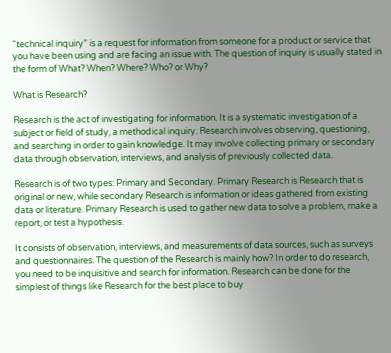“technical inquiry” is a request for information from someone for a product or service that you have been using and are facing an issue with. The question of inquiry is usually stated in the form of What? When? Where? Who? or Why?

What is Research?

Research is the act of investigating for information. It is a systematic investigation of a subject or field of study, a methodical inquiry. Research involves observing, questioning, and searching in order to gain knowledge. It may involve collecting primary or secondary data through observation, interviews, and analysis of previously collected data.

Research is of two types: Primary and Secondary. Primary Research is Research that is original or new, while secondary Research is information or ideas gathered from existing data or literature. Primary Research is used to gather new data to solve a problem, make a report, or test a hypothesis.

It consists of observation, interviews, and measurements of data sources, such as surveys and questionnaires. The question of the Research is mainly how? In order to do research, you need to be inquisitive and search for information. Research can be done for the simplest of things like Research for the best place to buy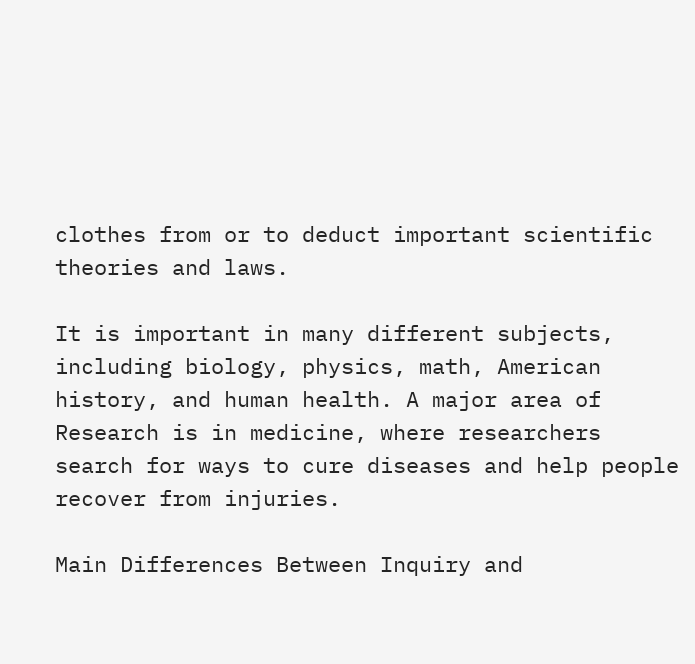clothes from or to deduct important scientific theories and laws.

It is important in many different subjects, including biology, physics, math, American history, and human health. A major area of Research is in medicine, where researchers search for ways to cure diseases and help people recover from injuries.

Main Differences Between Inquiry and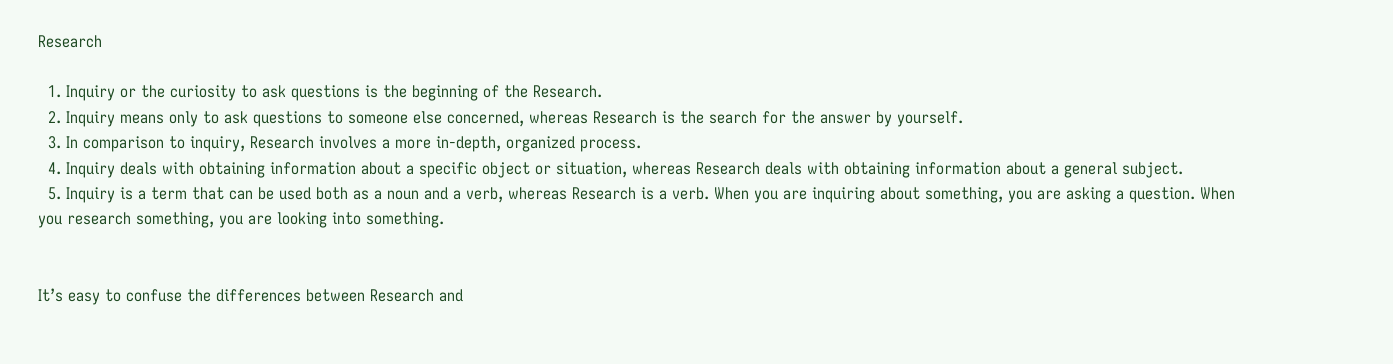Research

  1. Inquiry or the curiosity to ask questions is the beginning of the Research.
  2. Inquiry means only to ask questions to someone else concerned, whereas Research is the search for the answer by yourself.
  3. In comparison to inquiry, Research involves a more in-depth, organized process.
  4. Inquiry deals with obtaining information about a specific object or situation, whereas Research deals with obtaining information about a general subject.
  5. Inquiry is a term that can be used both as a noun and a verb, whereas Research is a verb. When you are inquiring about something, you are asking a question. When you research something, you are looking into something.


It’s easy to confuse the differences between Research and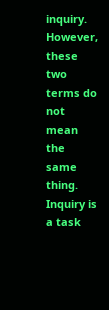inquiry. However, these two terms do not mean the same thing. Inquiry is a task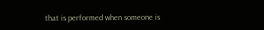that is performed when someone is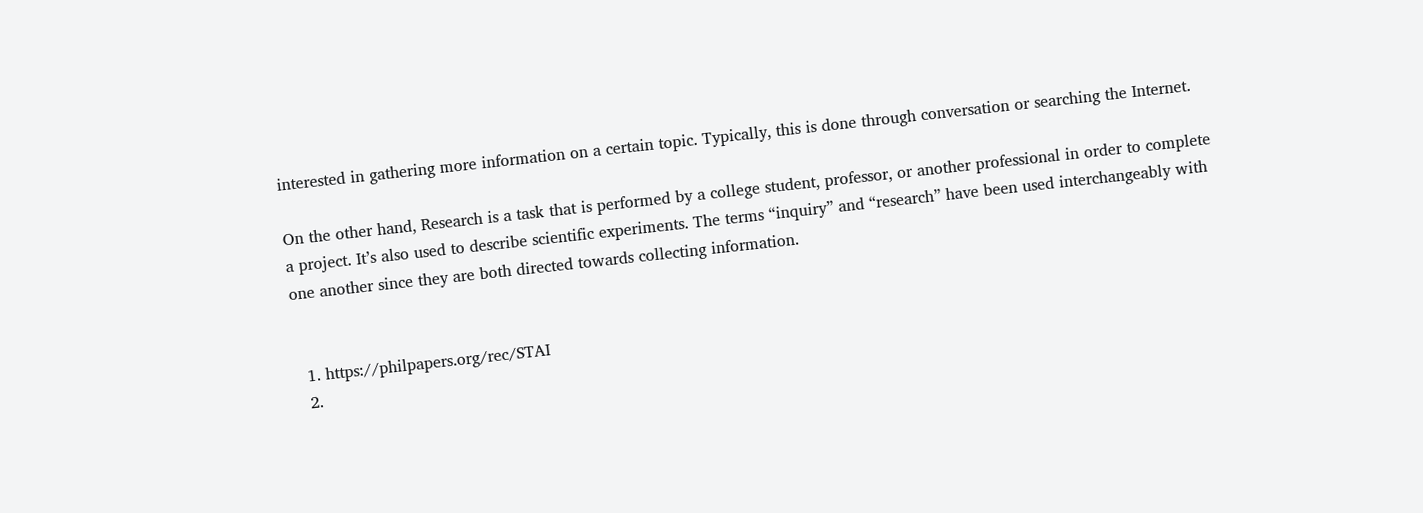interested in gathering more information on a certain topic. Typically, this is done through conversation or searching the Internet.

On the other hand, Research is a task that is performed by a college student, professor, or another professional in order to complete a project. It’s also used to describe scientific experiments. The terms “inquiry” and “research” have been used interchangeably with one another since they are both directed towards collecting information.


  1. https://philpapers.org/rec/STAI
  2.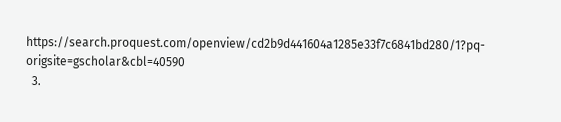https://search.proquest.com/openview/cd2b9d441604a1285e33f7c6841bd280/1?pq-origsite=gscholar&cbl=40590
  3.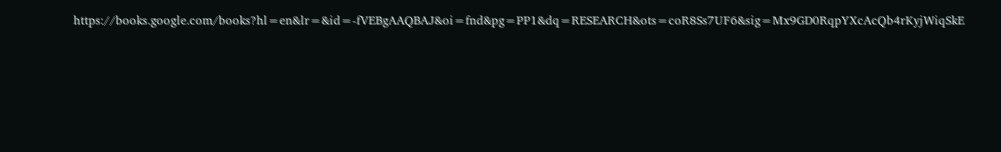https://books.google.com/books?hl=en&lr=&id=-fVEBgAAQBAJ&oi=fnd&pg=PP1&dq=RESEARCH&ots=coR8Ss7UF6&sig=Mx9GD0RqpYXcAcQb4rKyjWiqSkE